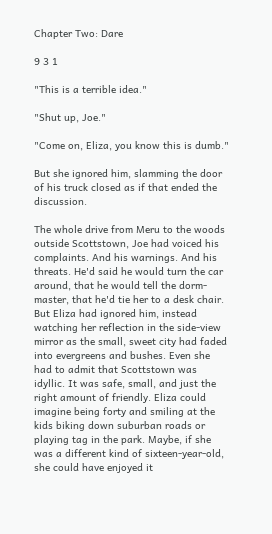Chapter Two: Dare

9 3 1

"This is a terrible idea."

"Shut up, Joe."

"Come on, Eliza, you know this is dumb."

But she ignored him, slamming the door of his truck closed as if that ended the discussion.

The whole drive from Meru to the woods outside Scottstown, Joe had voiced his complaints. And his warnings. And his threats. He'd said he would turn the car around, that he would tell the dorm-master, that he'd tie her to a desk chair. But Eliza had ignored him, instead watching her reflection in the side-view mirror as the small, sweet city had faded into evergreens and bushes. Even she had to admit that Scottstown was idyllic. It was safe, small, and just the right amount of friendly. Eliza could imagine being forty and smiling at the kids biking down suburban roads or playing tag in the park. Maybe, if she was a different kind of sixteen-year-old, she could have enjoyed it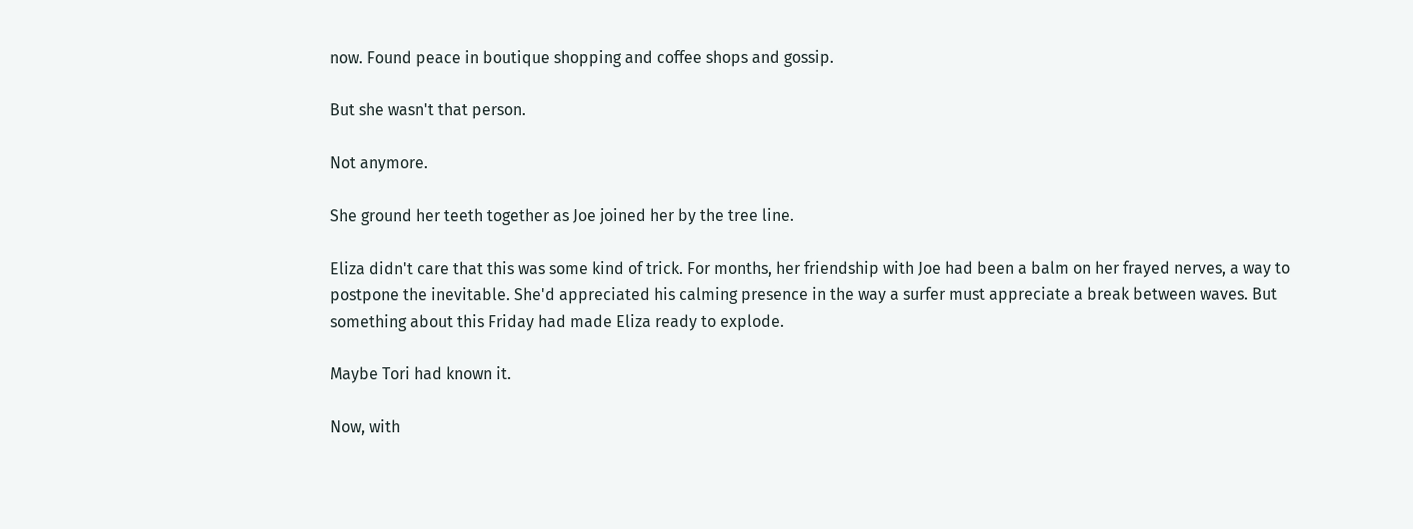now. Found peace in boutique shopping and coffee shops and gossip.

But she wasn't that person.

Not anymore.

She ground her teeth together as Joe joined her by the tree line.

Eliza didn't care that this was some kind of trick. For months, her friendship with Joe had been a balm on her frayed nerves, a way to postpone the inevitable. She'd appreciated his calming presence in the way a surfer must appreciate a break between waves. But something about this Friday had made Eliza ready to explode.

Maybe Tori had known it.

Now, with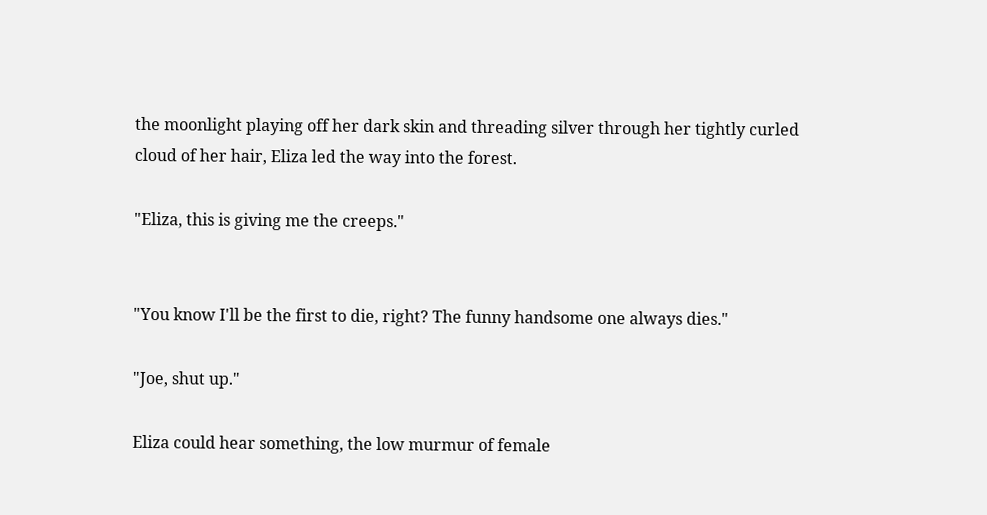the moonlight playing off her dark skin and threading silver through her tightly curled cloud of her hair, Eliza led the way into the forest.

"Eliza, this is giving me the creeps."


"You know I'll be the first to die, right? The funny handsome one always dies."

"Joe, shut up."

Eliza could hear something, the low murmur of female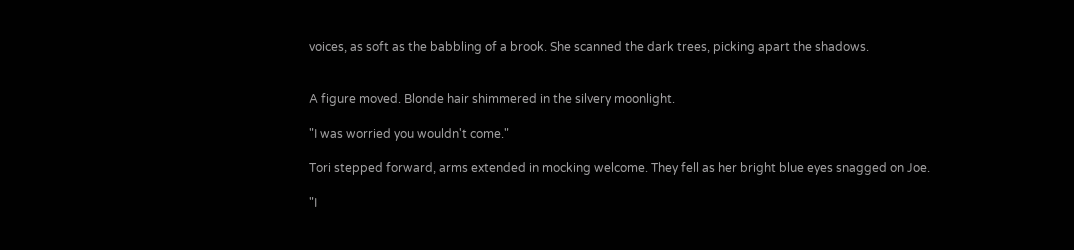voices, as soft as the babbling of a brook. She scanned the dark trees, picking apart the shadows.


A figure moved. Blonde hair shimmered in the silvery moonlight.

"I was worried you wouldn't come."

Tori stepped forward, arms extended in mocking welcome. They fell as her bright blue eyes snagged on Joe.

"I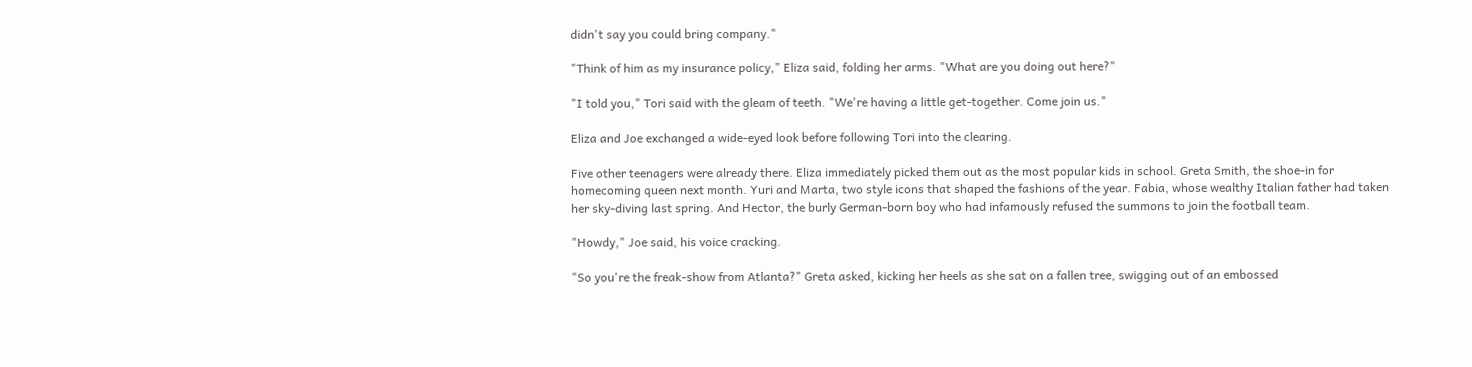didn't say you could bring company."

"Think of him as my insurance policy," Eliza said, folding her arms. "What are you doing out here?"

"I told you," Tori said with the gleam of teeth. "We're having a little get-together. Come join us."

Eliza and Joe exchanged a wide-eyed look before following Tori into the clearing.

Five other teenagers were already there. Eliza immediately picked them out as the most popular kids in school. Greta Smith, the shoe-in for homecoming queen next month. Yuri and Marta, two style icons that shaped the fashions of the year. Fabia, whose wealthy Italian father had taken her sky-diving last spring. And Hector, the burly German-born boy who had infamously refused the summons to join the football team.

"Howdy," Joe said, his voice cracking.

"So you're the freak-show from Atlanta?" Greta asked, kicking her heels as she sat on a fallen tree, swigging out of an embossed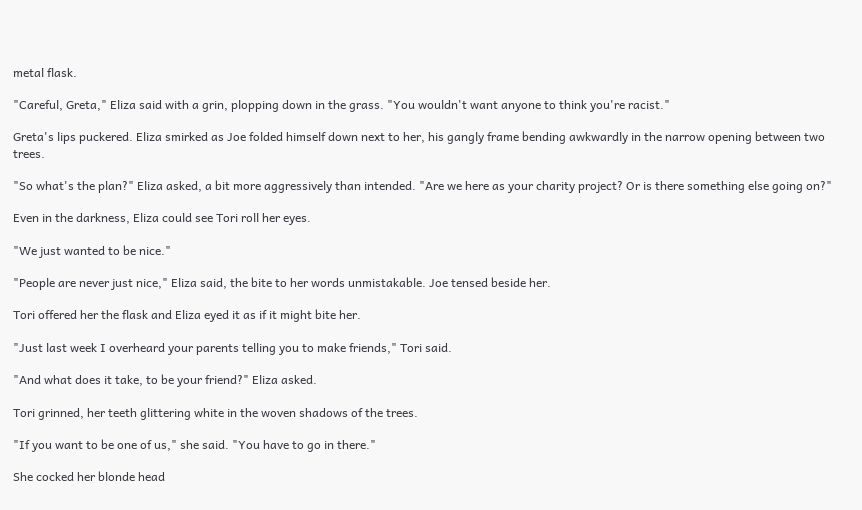metal flask.

"Careful, Greta," Eliza said with a grin, plopping down in the grass. "You wouldn't want anyone to think you're racist."

Greta's lips puckered. Eliza smirked as Joe folded himself down next to her, his gangly frame bending awkwardly in the narrow opening between two trees.

"So what's the plan?" Eliza asked, a bit more aggressively than intended. "Are we here as your charity project? Or is there something else going on?"

Even in the darkness, Eliza could see Tori roll her eyes.

"We just wanted to be nice."

"People are never just nice," Eliza said, the bite to her words unmistakable. Joe tensed beside her.

Tori offered her the flask and Eliza eyed it as if it might bite her.

"Just last week I overheard your parents telling you to make friends," Tori said.

"And what does it take, to be your friend?" Eliza asked.

Tori grinned, her teeth glittering white in the woven shadows of the trees.

"If you want to be one of us," she said. "You have to go in there."

She cocked her blonde head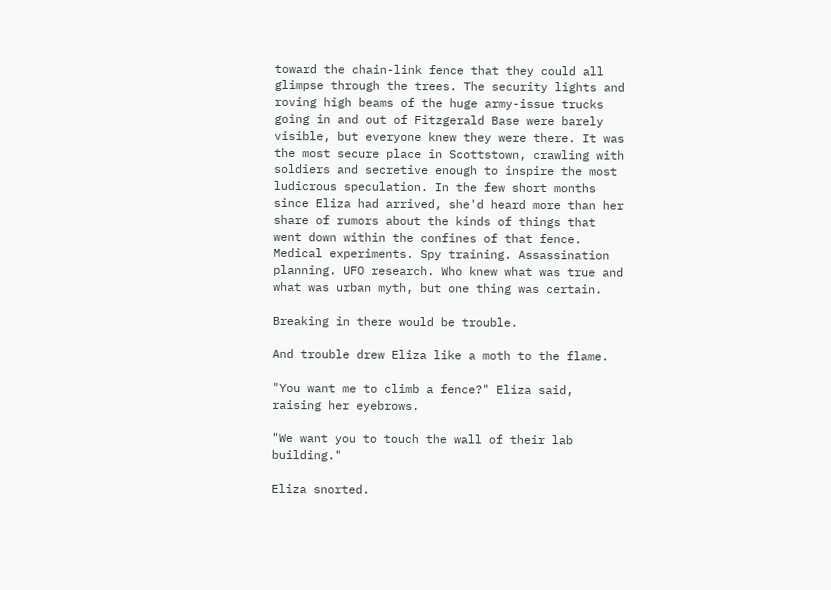toward the chain-link fence that they could all glimpse through the trees. The security lights and roving high beams of the huge army-issue trucks going in and out of Fitzgerald Base were barely visible, but everyone knew they were there. It was the most secure place in Scottstown, crawling with soldiers and secretive enough to inspire the most ludicrous speculation. In the few short months since Eliza had arrived, she'd heard more than her share of rumors about the kinds of things that went down within the confines of that fence. Medical experiments. Spy training. Assassination planning. UFO research. Who knew what was true and what was urban myth, but one thing was certain.

Breaking in there would be trouble.

And trouble drew Eliza like a moth to the flame.

"You want me to climb a fence?" Eliza said, raising her eyebrows.

"We want you to touch the wall of their lab building."

Eliza snorted.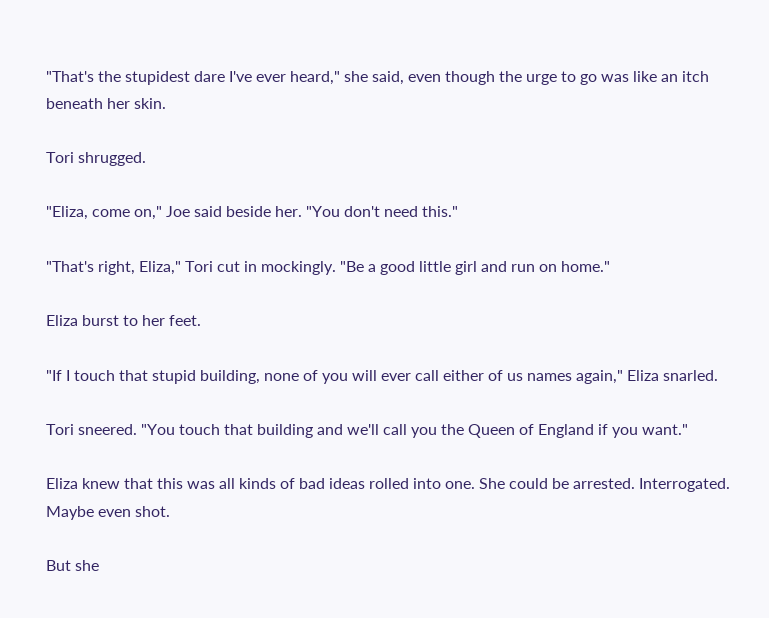"That's the stupidest dare I've ever heard," she said, even though the urge to go was like an itch beneath her skin.

Tori shrugged.

"Eliza, come on," Joe said beside her. "You don't need this."

"That's right, Eliza," Tori cut in mockingly. "Be a good little girl and run on home."

Eliza burst to her feet.

"If I touch that stupid building, none of you will ever call either of us names again," Eliza snarled.

Tori sneered. "You touch that building and we'll call you the Queen of England if you want."

Eliza knew that this was all kinds of bad ideas rolled into one. She could be arrested. Interrogated. Maybe even shot.

But she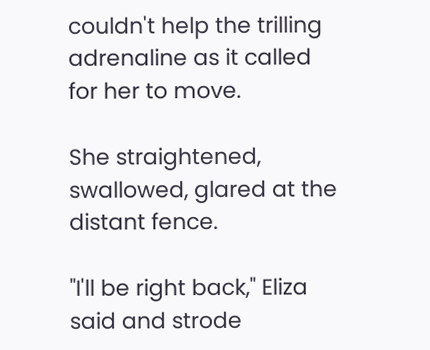couldn't help the trilling adrenaline as it called for her to move.

She straightened, swallowed, glared at the distant fence.

"I'll be right back," Eliza said and strode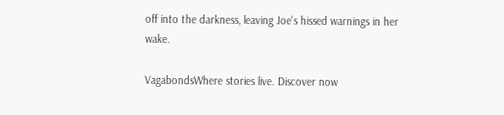off into the darkness, leaving Joe's hissed warnings in her wake.

VagabondsWhere stories live. Discover now